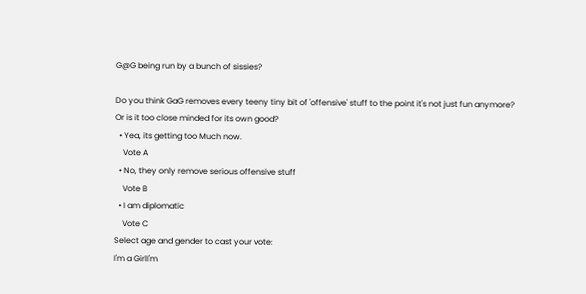G@G being run by a bunch of sissies?

Do you think GaG removes every teeny tiny bit of 'offensive' stuff to the point it's not just fun anymore?
Or is it too close minded for its own good?
  • Yea, its getting too Much now.
    Vote A
  • No, they only remove serious offensive stuff
    Vote B
  • I am diplomatic
    Vote C
Select age and gender to cast your vote:
I'm a GirlI'm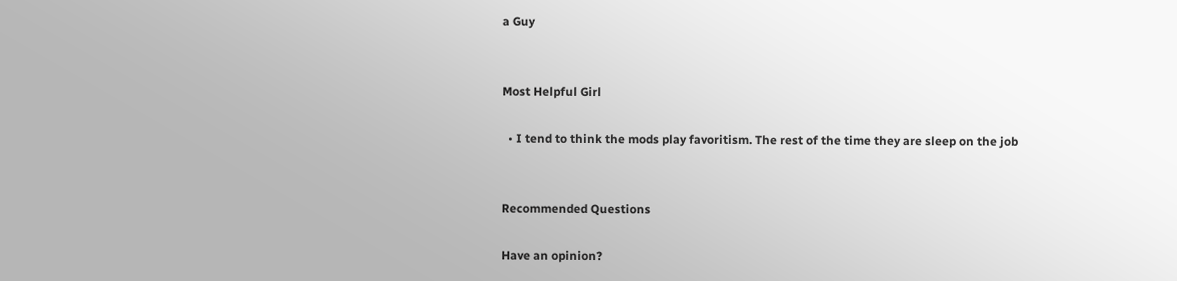a Guy


Most Helpful Girl

  • I tend to think the mods play favoritism. The rest of the time they are sleep on the job


Recommended Questions

Have an opinion?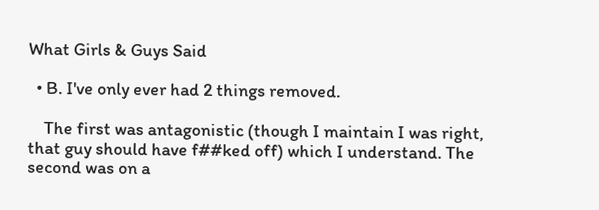What Girls & Guys Said

  • B. I've only ever had 2 things removed.

    The first was antagonistic (though I maintain I was right, that guy should have f##ked off) which I understand. The second was on a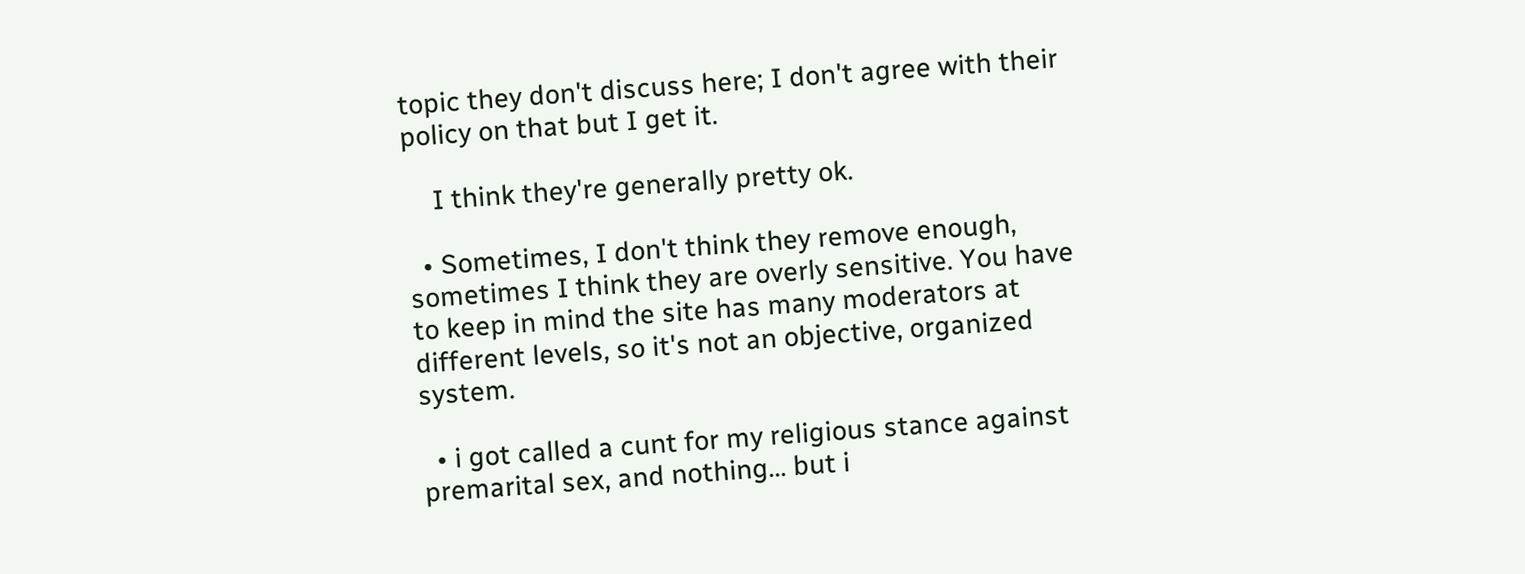topic they don't discuss here; I don't agree with their policy on that but I get it.

    I think they're generally pretty ok.

  • Sometimes, I don't think they remove enough, sometimes I think they are overly sensitive. You have to keep in mind the site has many moderators at different levels, so it's not an objective, organized system.

  • i got called a cunt for my religious stance against premarital sex, and nothing... but i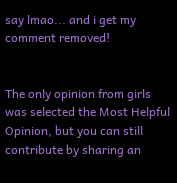say lmao... and i get my comment removed!


The only opinion from girls was selected the Most Helpful Opinion, but you can still contribute by sharing an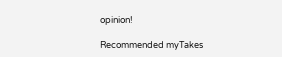opinion!

Recommended myTakes